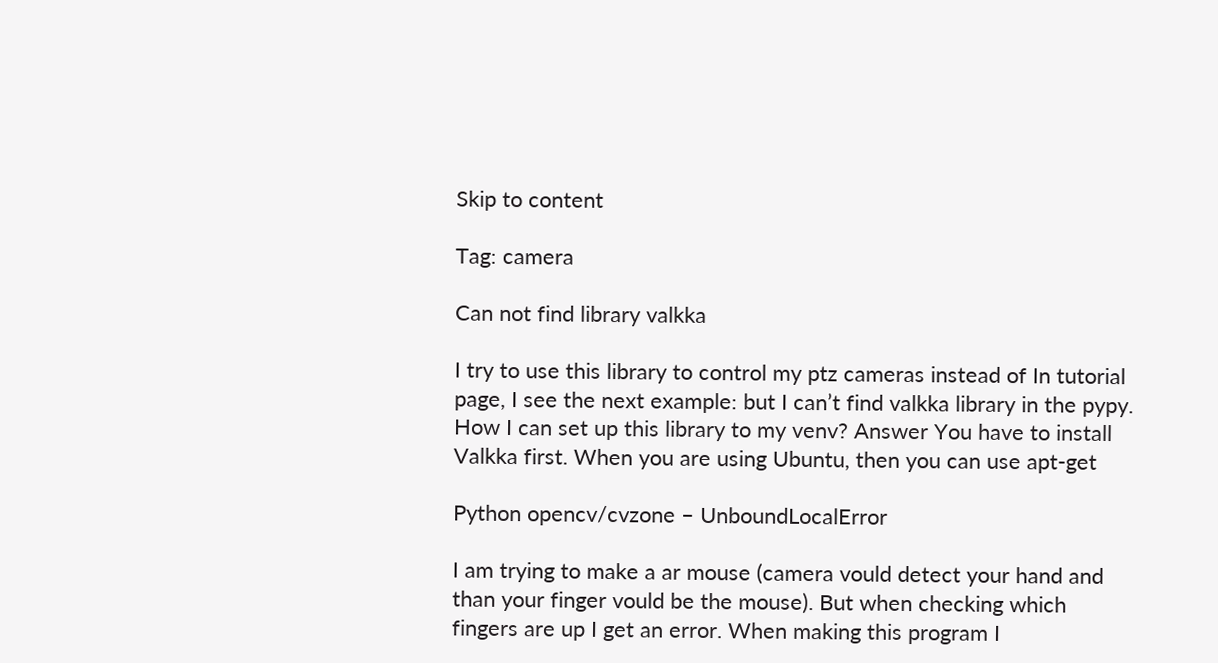Skip to content

Tag: camera

Can not find library valkka

I try to use this library to control my ptz cameras instead of In tutorial page, I see the next example: but I can’t find valkka library in the pypy. How I can set up this library to my venv? Answer You have to install Valkka first. When you are using Ubuntu, then you can use apt-get

Python opencv/cvzone – UnboundLocalError

I am trying to make a ar mouse (camera vould detect your hand and than your finger vould be the mouse). But when checking which fingers are up I get an error. When making this program I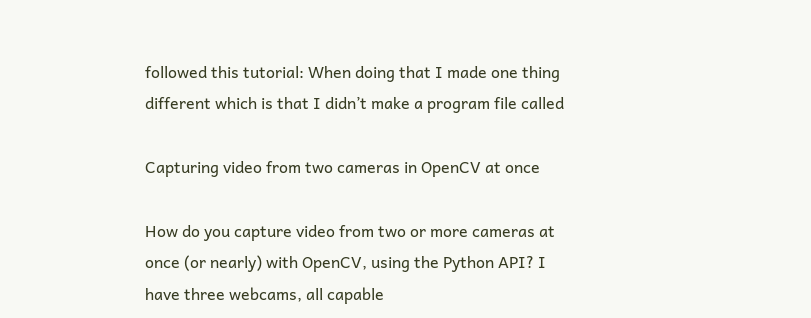followed this tutorial: When doing that I made one thing different which is that I didn’t make a program file called

Capturing video from two cameras in OpenCV at once

How do you capture video from two or more cameras at once (or nearly) with OpenCV, using the Python API? I have three webcams, all capable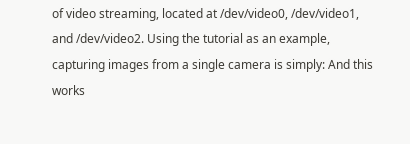of video streaming, located at /dev/video0, /dev/video1, and /dev/video2. Using the tutorial as an example, capturing images from a single camera is simply: And this works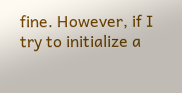fine. However, if I try to initialize a